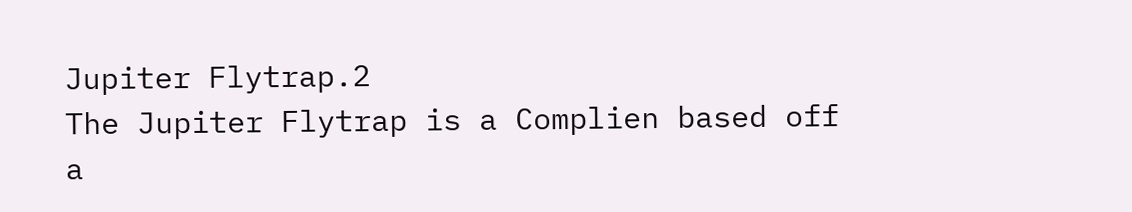Jupiter Flytrap.2
The Jupiter Flytrap is a Complien based off a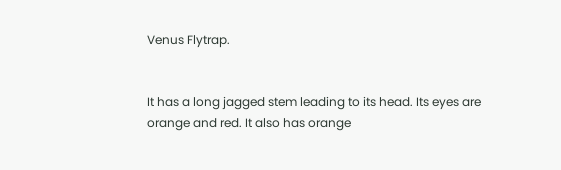Venus Flytrap.


It has a long jagged stem leading to its head. Its eyes are orange and red. It also has orange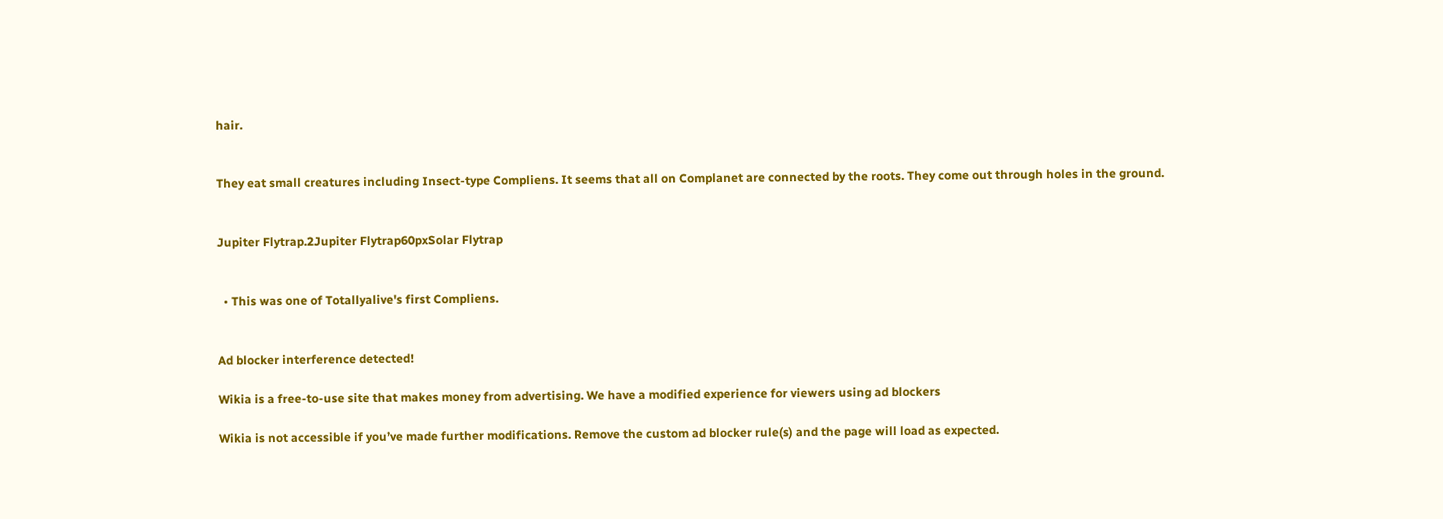hair.


They eat small creatures including Insect-type Compliens. It seems that all on Complanet are connected by the roots. They come out through holes in the ground.


Jupiter Flytrap.2Jupiter Flytrap60pxSolar Flytrap


  • This was one of Totallyalive's first Compliens.


Ad blocker interference detected!

Wikia is a free-to-use site that makes money from advertising. We have a modified experience for viewers using ad blockers

Wikia is not accessible if you’ve made further modifications. Remove the custom ad blocker rule(s) and the page will load as expected.